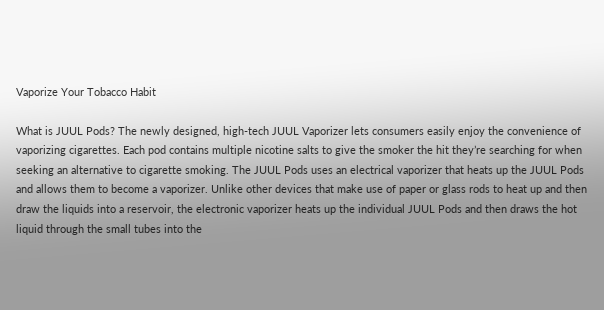Vaporize Your Tobacco Habit

What is JUUL Pods? The newly designed, high-tech JUUL Vaporizer lets consumers easily enjoy the convenience of vaporizing cigarettes. Each pod contains multiple nicotine salts to give the smoker the hit they’re searching for when seeking an alternative to cigarette smoking. The JUUL Pods uses an electrical vaporizer that heats up the JUUL Pods and allows them to become a vaporizer. Unlike other devices that make use of paper or glass rods to heat up and then draw the liquids into a reservoir, the electronic vaporizer heats up the individual JUUL Pods and then draws the hot liquid through the small tubes into the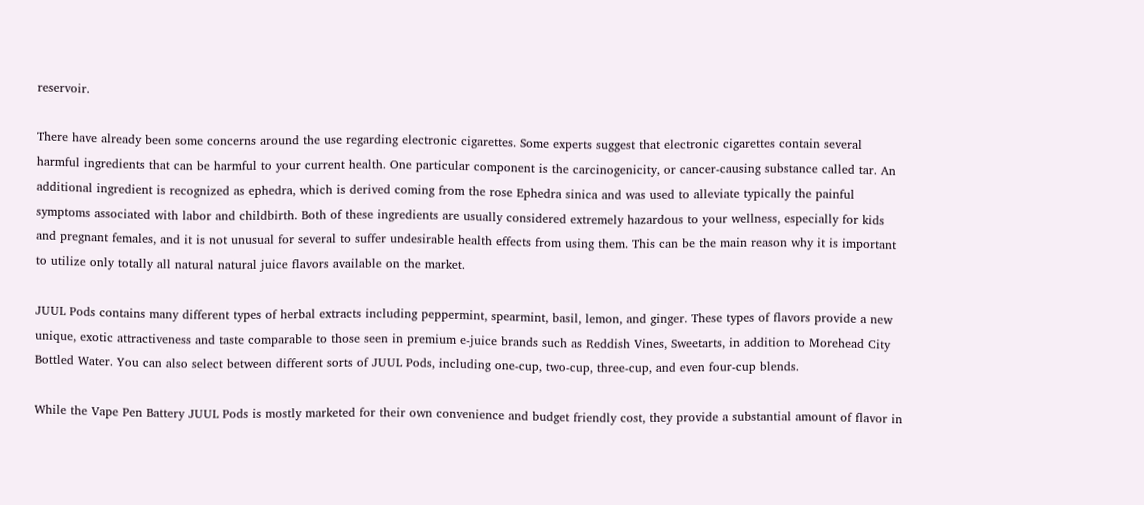reservoir.

There have already been some concerns around the use regarding electronic cigarettes. Some experts suggest that electronic cigarettes contain several harmful ingredients that can be harmful to your current health. One particular component is the carcinogenicity, or cancer-causing substance called tar. An additional ingredient is recognized as ephedra, which is derived coming from the rose Ephedra sinica and was used to alleviate typically the painful symptoms associated with labor and childbirth. Both of these ingredients are usually considered extremely hazardous to your wellness, especially for kids and pregnant females, and it is not unusual for several to suffer undesirable health effects from using them. This can be the main reason why it is important to utilize only totally all natural natural juice flavors available on the market.

JUUL Pods contains many different types of herbal extracts including peppermint, spearmint, basil, lemon, and ginger. These types of flavors provide a new unique, exotic attractiveness and taste comparable to those seen in premium e-juice brands such as Reddish Vines, Sweetarts, in addition to Morehead City Bottled Water. You can also select between different sorts of JUUL Pods, including one-cup, two-cup, three-cup, and even four-cup blends.

While the Vape Pen Battery JUUL Pods is mostly marketed for their own convenience and budget friendly cost, they provide a substantial amount of flavor in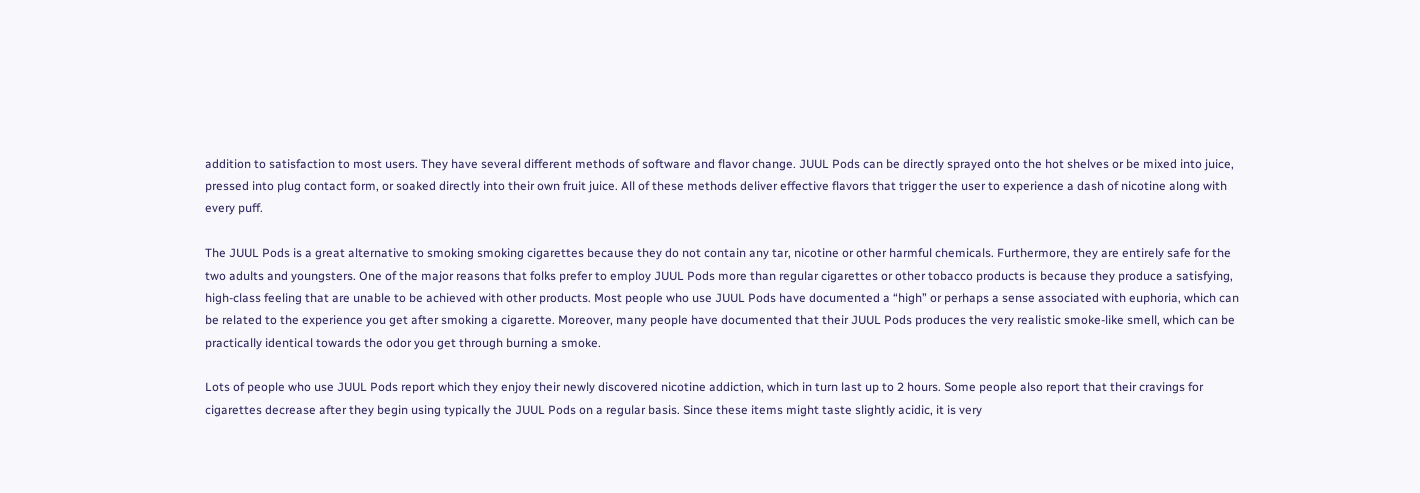addition to satisfaction to most users. They have several different methods of software and flavor change. JUUL Pods can be directly sprayed onto the hot shelves or be mixed into juice, pressed into plug contact form, or soaked directly into their own fruit juice. All of these methods deliver effective flavors that trigger the user to experience a dash of nicotine along with every puff.

The JUUL Pods is a great alternative to smoking smoking cigarettes because they do not contain any tar, nicotine or other harmful chemicals. Furthermore, they are entirely safe for the two adults and youngsters. One of the major reasons that folks prefer to employ JUUL Pods more than regular cigarettes or other tobacco products is because they produce a satisfying, high-class feeling that are unable to be achieved with other products. Most people who use JUUL Pods have documented a “high” or perhaps a sense associated with euphoria, which can be related to the experience you get after smoking a cigarette. Moreover, many people have documented that their JUUL Pods produces the very realistic smoke-like smell, which can be practically identical towards the odor you get through burning a smoke.

Lots of people who use JUUL Pods report which they enjoy their newly discovered nicotine addiction, which in turn last up to 2 hours. Some people also report that their cravings for cigarettes decrease after they begin using typically the JUUL Pods on a regular basis. Since these items might taste slightly acidic, it is very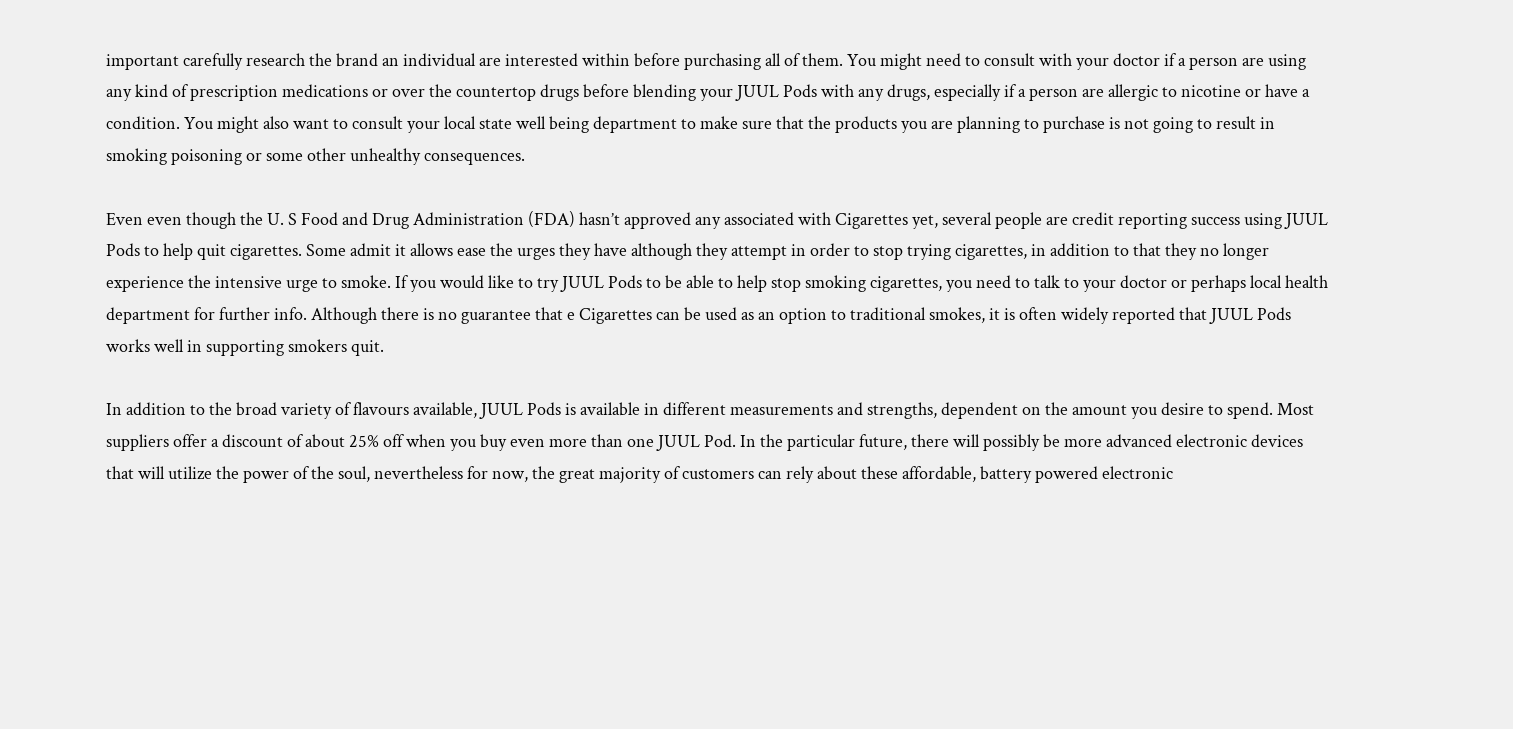important carefully research the brand an individual are interested within before purchasing all of them. You might need to consult with your doctor if a person are using any kind of prescription medications or over the countertop drugs before blending your JUUL Pods with any drugs, especially if a person are allergic to nicotine or have a condition. You might also want to consult your local state well being department to make sure that the products you are planning to purchase is not going to result in smoking poisoning or some other unhealthy consequences.

Even even though the U. S Food and Drug Administration (FDA) hasn’t approved any associated with Cigarettes yet, several people are credit reporting success using JUUL Pods to help quit cigarettes. Some admit it allows ease the urges they have although they attempt in order to stop trying cigarettes, in addition to that they no longer experience the intensive urge to smoke. If you would like to try JUUL Pods to be able to help stop smoking cigarettes, you need to talk to your doctor or perhaps local health department for further info. Although there is no guarantee that e Cigarettes can be used as an option to traditional smokes, it is often widely reported that JUUL Pods works well in supporting smokers quit.

In addition to the broad variety of flavours available, JUUL Pods is available in different measurements and strengths, dependent on the amount you desire to spend. Most suppliers offer a discount of about 25% off when you buy even more than one JUUL Pod. In the particular future, there will possibly be more advanced electronic devices that will utilize the power of the soul, nevertheless for now, the great majority of customers can rely about these affordable, battery powered electronic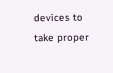devices to take proper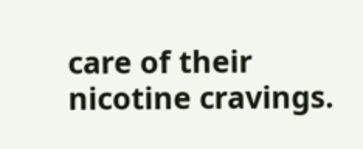care of their nicotine cravings.